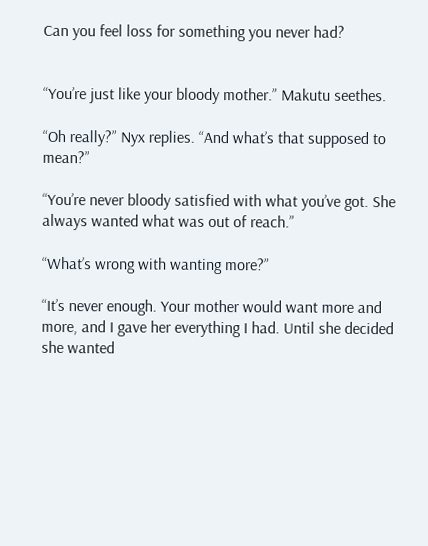Can you feel loss for something you never had?


“You’re just like your bloody mother.” Makutu seethes.

“Oh really?” Nyx replies. “And what’s that supposed to mean?”

“You’re never bloody satisfied with what you’ve got. She always wanted what was out of reach.”

“What’s wrong with wanting more?”

“It’s never enough. Your mother would want more and more, and I gave her everything I had. Until she decided she wanted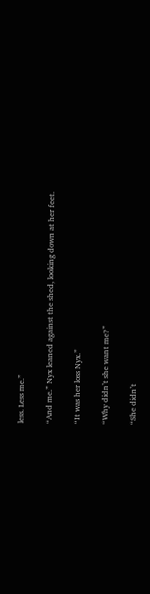less. Less me.”

“And me.” Nyx leaned against the shed, looking down at her feet.

“It was her loss Nyx.”

“Why didn’t she want me?”

“She didn’t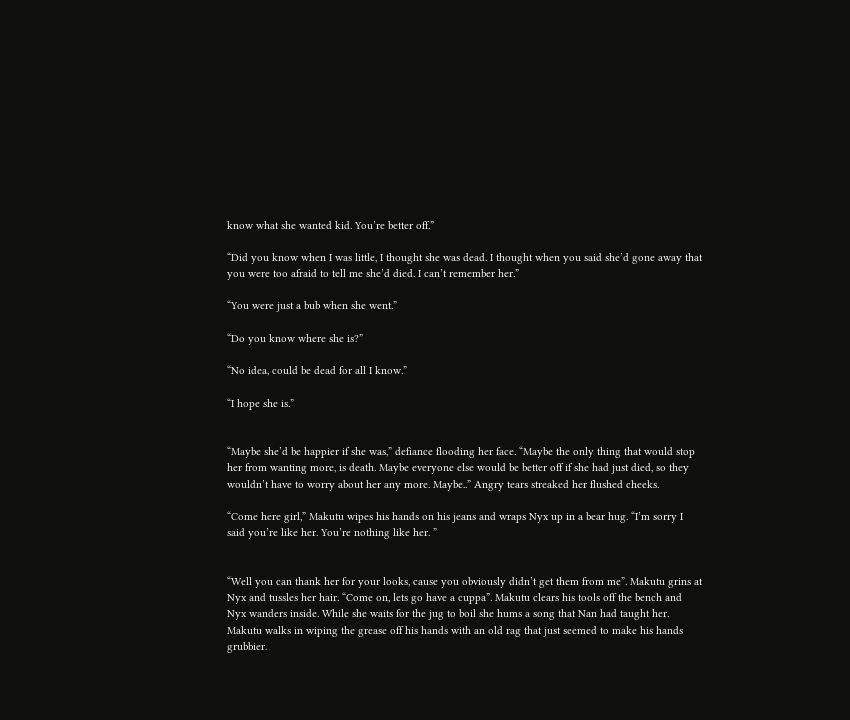know what she wanted kid. You’re better off.”

“Did you know when I was little, I thought she was dead. I thought when you said she’d gone away that you were too afraid to tell me she’d died. I can’t remember her.”

“You were just a bub when she went.”

“Do you know where she is?”

“No idea, could be dead for all I know.”

“I hope she is.”


“Maybe she’d be happier if she was,” defiance flooding her face. “Maybe the only thing that would stop her from wanting more, is death. Maybe everyone else would be better off if she had just died, so they wouldn’t have to worry about her any more. Maybe..” Angry tears streaked her flushed cheeks.

“Come here girl,” Makutu wipes his hands on his jeans and wraps Nyx up in a bear hug. “I’m sorry I said you’re like her. You’re nothing like her. ”


“Well you can thank her for your looks, cause you obviously didn’t get them from me”. Makutu grins at Nyx and tussles her hair. “Come on, lets go have a cuppa”. Makutu clears his tools off the bench and Nyx wanders inside. While she waits for the jug to boil she hums a song that Nan had taught her. Makutu walks in wiping the grease off his hands with an old rag that just seemed to make his hands grubbier.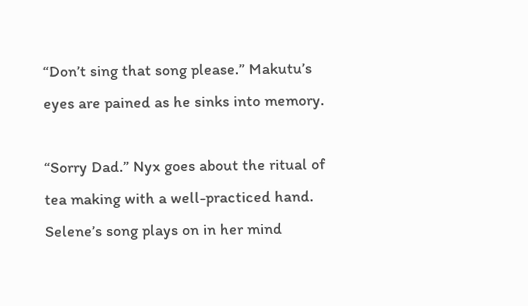“Don’t sing that song please.” Makutu’s eyes are pained as he sinks into memory.

“Sorry Dad.” Nyx goes about the ritual of tea making with a well-practiced hand. Selene’s song plays on in her mind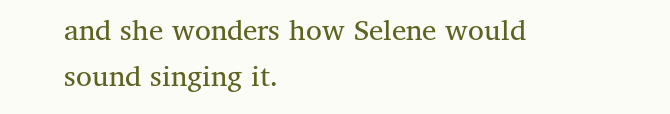and she wonders how Selene would sound singing it.